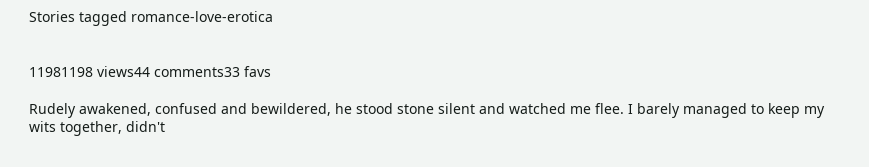Stories tagged romance-love-erotica


11981198 views44 comments33 favs

Rudely awakened, confused and bewildered, he stood stone silent and watched me flee. I barely managed to keep my wits together, didn't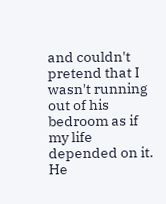and couldn't pretend that I wasn't running out of his bedroom as if my life depended on it. He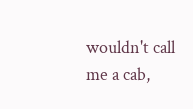wouldn't call me a cab,